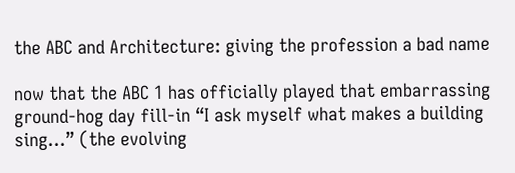the ABC and Architecture: giving the profession a bad name

now that the ABC 1 has officially played that embarrassing ground-hog day fill-in “I ask myself what makes a building sing…” (the evolving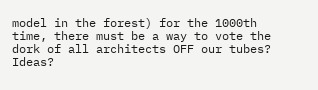model in the forest) for the 1000th time, there must be a way to vote the dork of all architects OFF our tubes? Ideas?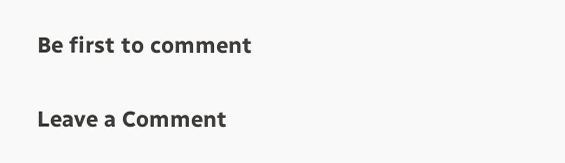Be first to comment

Leave a Comment